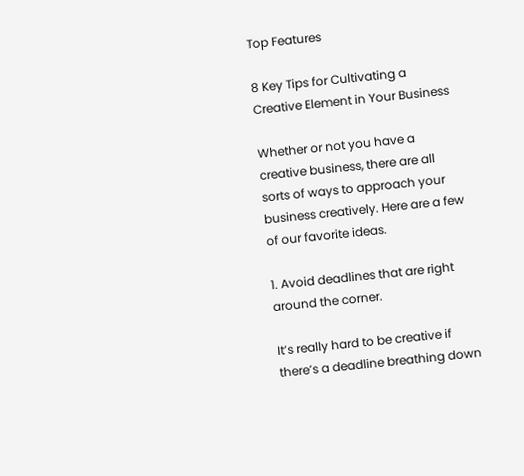Top Features

8 Key Tips for Cultivating a Creative Element in Your Business

Whether or not you have a creative business, there are all sorts of ways to approach your business creatively. Here are a few of our favorite ideas.

1. Avoid deadlines that are right around the corner.

It’s really hard to be creative if there’s a deadline breathing down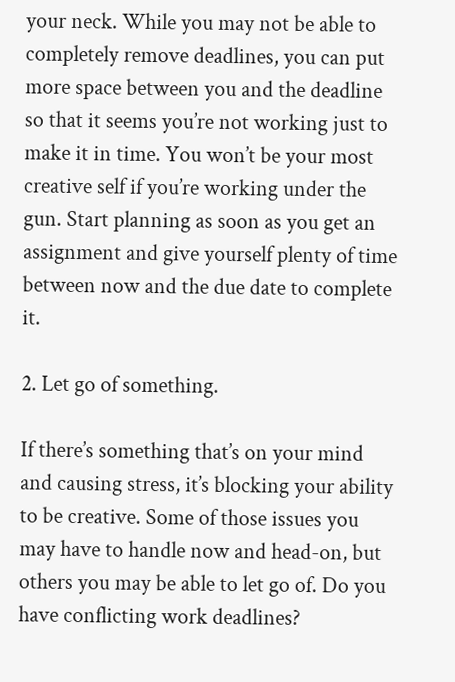your neck. While you may not be able to completely remove deadlines, you can put more space between you and the deadline so that it seems you’re not working just to make it in time. You won’t be your most creative self if you’re working under the gun. Start planning as soon as you get an assignment and give yourself plenty of time between now and the due date to complete it.

2. Let go of something.

If there’s something that’s on your mind and causing stress, it’s blocking your ability to be creative. Some of those issues you may have to handle now and head-on, but others you may be able to let go of. Do you have conflicting work deadlines?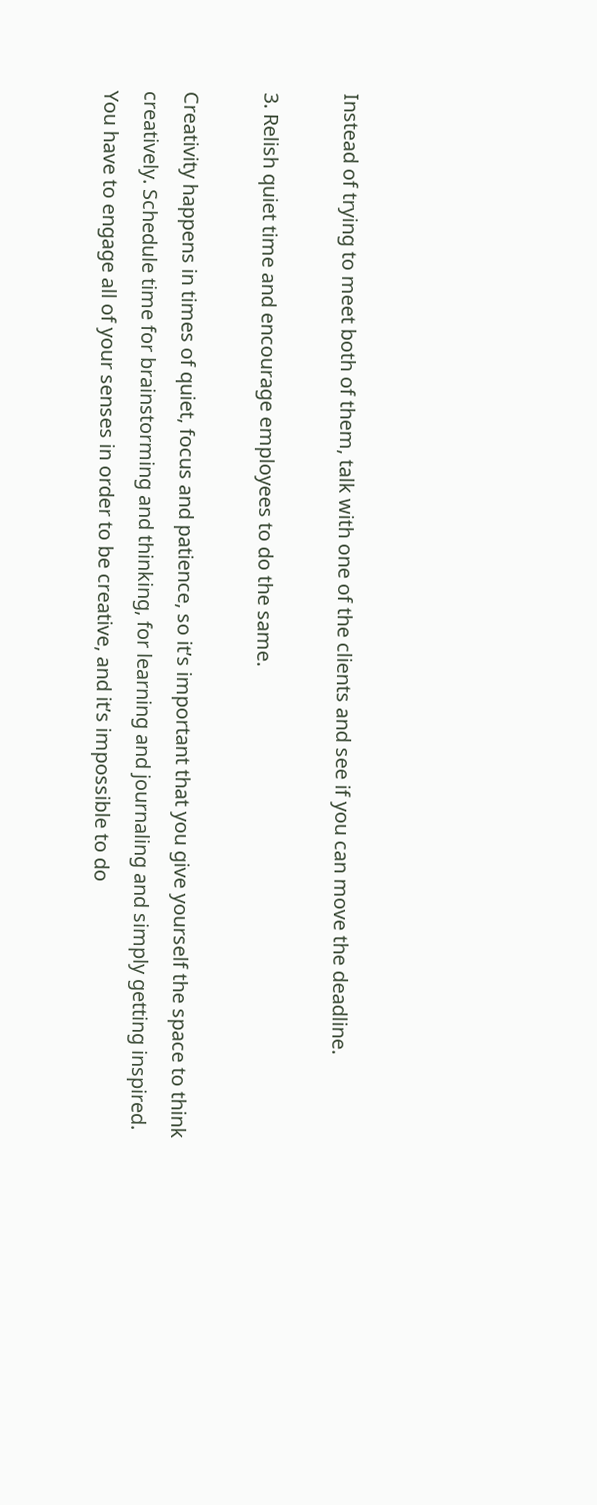Instead of trying to meet both of them, talk with one of the clients and see if you can move the deadline.

3. Relish quiet time and encourage employees to do the same.

Creativity happens in times of quiet, focus and patience, so it’s important that you give yourself the space to think creatively. Schedule time for brainstorming and thinking, for learning and journaling and simply getting inspired. You have to engage all of your senses in order to be creative, and it’s impossible to do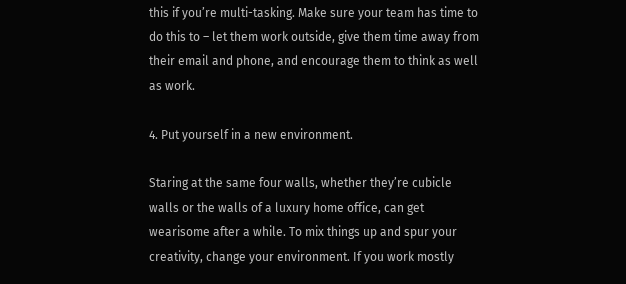this if you’re multi-tasking. Make sure your team has time to do this to – let them work outside, give them time away from their email and phone, and encourage them to think as well as work.

4. Put yourself in a new environment.

Staring at the same four walls, whether they’re cubicle walls or the walls of a luxury home office, can get wearisome after a while. To mix things up and spur your creativity, change your environment. If you work mostly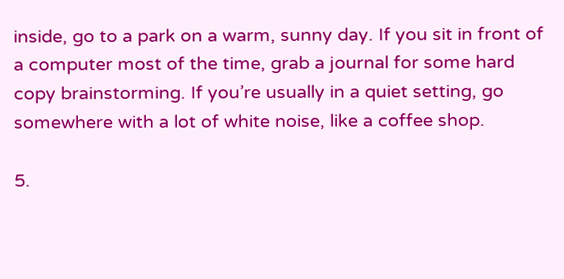inside, go to a park on a warm, sunny day. If you sit in front of a computer most of the time, grab a journal for some hard copy brainstorming. If you’re usually in a quiet setting, go somewhere with a lot of white noise, like a coffee shop.

5.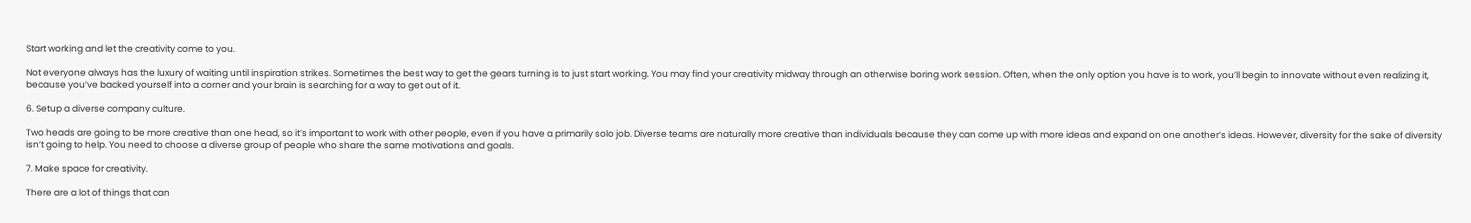Start working and let the creativity come to you.

Not everyone always has the luxury of waiting until inspiration strikes. Sometimes the best way to get the gears turning is to just start working. You may find your creativity midway through an otherwise boring work session. Often, when the only option you have is to work, you’ll begin to innovate without even realizing it, because you’ve backed yourself into a corner and your brain is searching for a way to get out of it.

6. Setup a diverse company culture.

Two heads are going to be more creative than one head, so it’s important to work with other people, even if you have a primarily solo job. Diverse teams are naturally more creative than individuals because they can come up with more ideas and expand on one another’s ideas. However, diversity for the sake of diversity isn’t going to help. You need to choose a diverse group of people who share the same motivations and goals.

7. Make space for creativity.

There are a lot of things that can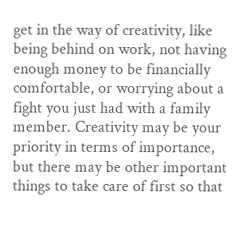get in the way of creativity, like being behind on work, not having enough money to be financially comfortable, or worrying about a fight you just had with a family member. Creativity may be your priority in terms of importance, but there may be other important things to take care of first so that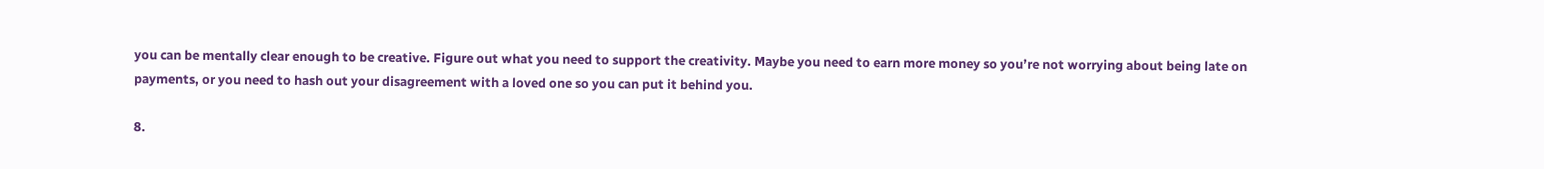you can be mentally clear enough to be creative. Figure out what you need to support the creativity. Maybe you need to earn more money so you’re not worrying about being late on payments, or you need to hash out your disagreement with a loved one so you can put it behind you.

8.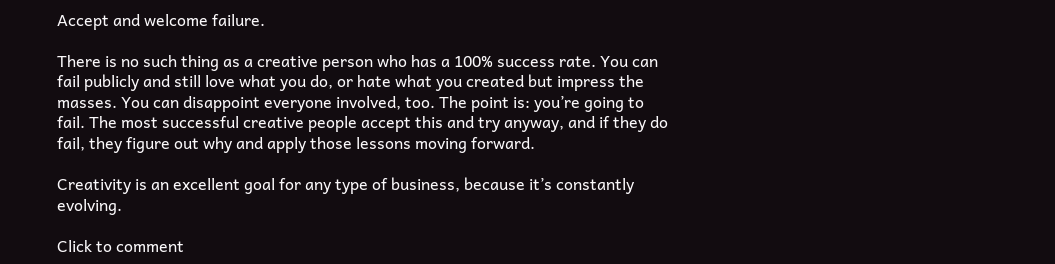Accept and welcome failure.

There is no such thing as a creative person who has a 100% success rate. You can fail publicly and still love what you do, or hate what you created but impress the masses. You can disappoint everyone involved, too. The point is: you’re going to fail. The most successful creative people accept this and try anyway, and if they do fail, they figure out why and apply those lessons moving forward.

Creativity is an excellent goal for any type of business, because it’s constantly evolving.

Click to comment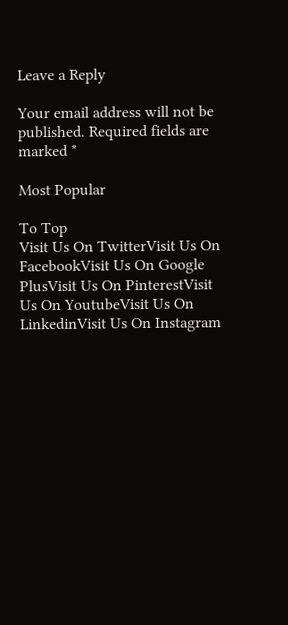Leave a Reply

Your email address will not be published. Required fields are marked *

Most Popular

To Top
Visit Us On TwitterVisit Us On FacebookVisit Us On Google PlusVisit Us On PinterestVisit Us On YoutubeVisit Us On LinkedinVisit Us On Instagram